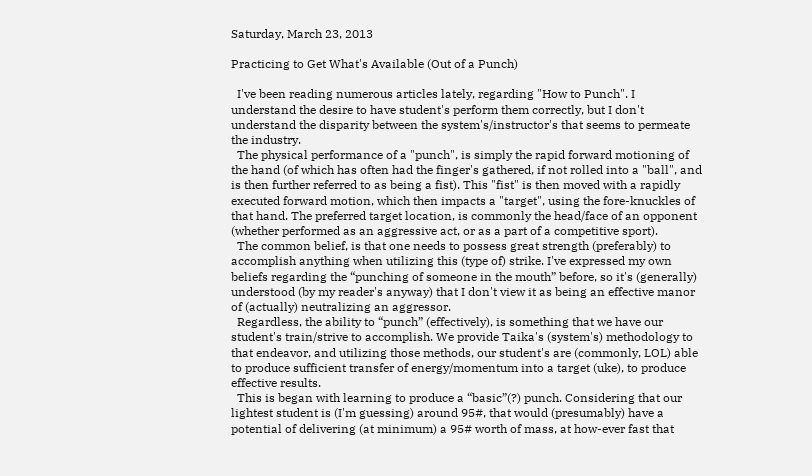Saturday, March 23, 2013

Practicing to Get What's Available (Out of a Punch)

  I've been reading numerous articles lately, regarding "How to Punch". I understand the desire to have student's perform them correctly, but I don't understand the disparity between the system's/instructor's that seems to permeate the industry.
  The physical performance of a "punch", is simply the rapid forward motioning of the hand (of which has often had the finger's gathered, if not rolled into a "ball", and is then further referred to as being a fist). This "fist" is then moved with a rapidly executed forward motion, which then impacts a "target", using the fore-knuckles of that hand. The preferred target location, is commonly the head/face of an opponent (whether performed as an aggressive act, or as a part of a competitive sport).
  The common belief, is that one needs to possess great strength (preferably) to accomplish anything when utilizing this (type of) strike. I've expressed my own beliefs regarding the “punching of someone in the mouth” before, so it's (generally) understood (by my reader's anyway) that I don't view it as being an effective manor of (actually) neutralizing an aggressor.
  Regardless, the ability to “punch” (effectively), is something that we have our student's train/strive to accomplish. We provide Taika's (system's) methodology to that endeavor, and utilizing those methods, our student's are (commonly, LOL) able to produce sufficient transfer of energy/momentum into a target (uke), to produce effective results.
  This is began with learning to produce a “basic”(?) punch. Considering that our lightest student is (I'm guessing) around 95#, that would (presumably) have a potential of delivering (at minimum) a 95# worth of mass, at how-ever fast that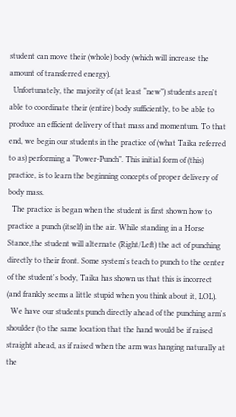student can move their (whole) body (which will increase the amount of transferred energy).
  Unfortunately, the majority of (at least “new”) students aren't able to coordinate their (entire) body sufficiently, to be able to produce an efficient delivery of that mass and momentum. To that end, we begin our students in the practice of (what Taika referred to as) performing a “Power-Punch”. This initial form of (this) practice, is to learn the beginning concepts of proper delivery of body mass.
  The practice is began when the student is first shown how to practice a punch (itself) in the air. While standing in a Horse Stance,the student will alternate (Right/Left) the act of punching directly to their front. Some system's teach to punch to the center of the student's body, Taika has shown us that this is incorrect (and frankly seems a little stupid when you think about it, LOL).
  We have our students punch directly ahead of the punching arm's shoulder (to the same location that the hand would be if raised straight ahead, as if raised when the arm was hanging naturally at the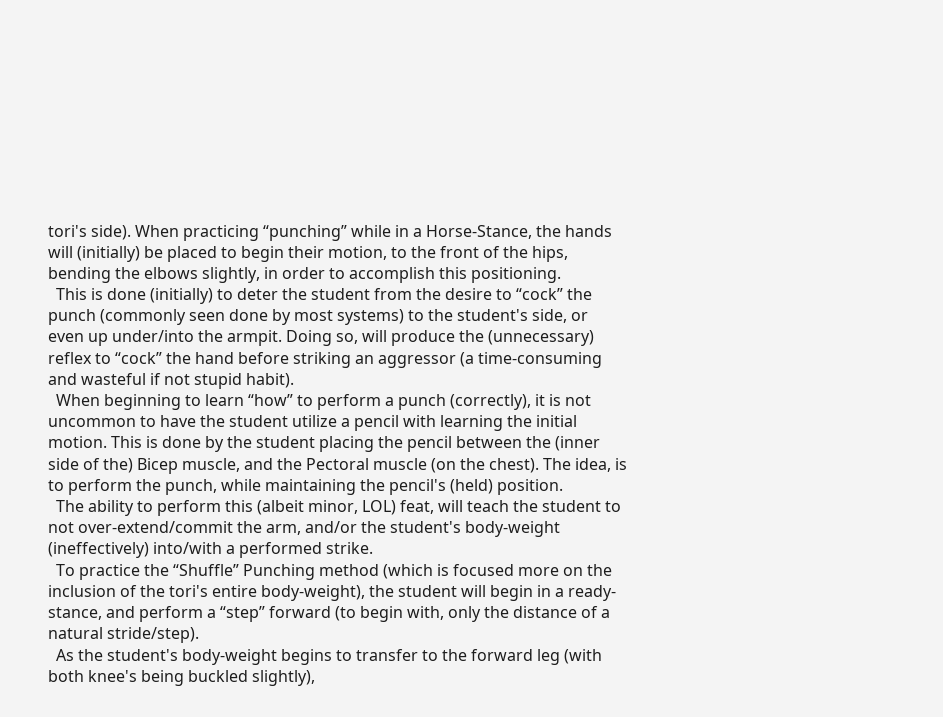tori's side). When practicing “punching” while in a Horse-Stance, the hands will (initially) be placed to begin their motion, to the front of the hips, bending the elbows slightly, in order to accomplish this positioning.
  This is done (initially) to deter the student from the desire to “cock” the punch (commonly seen done by most systems) to the student's side, or even up under/into the armpit. Doing so, will produce the (unnecessary) reflex to “cock” the hand before striking an aggressor (a time-consuming and wasteful if not stupid habit).
  When beginning to learn “how” to perform a punch (correctly), it is not uncommon to have the student utilize a pencil with learning the initial motion. This is done by the student placing the pencil between the (inner side of the) Bicep muscle, and the Pectoral muscle (on the chest). The idea, is to perform the punch, while maintaining the pencil's (held) position.
  The ability to perform this (albeit minor, LOL) feat, will teach the student to not over-extend/commit the arm, and/or the student's body-weight (ineffectively) into/with a performed strike.
  To practice the “Shuffle” Punching method (which is focused more on the inclusion of the tori's entire body-weight), the student will begin in a ready-stance, and perform a “step” forward (to begin with, only the distance of a natural stride/step).
  As the student's body-weight begins to transfer to the forward leg (with both knee's being buckled slightly),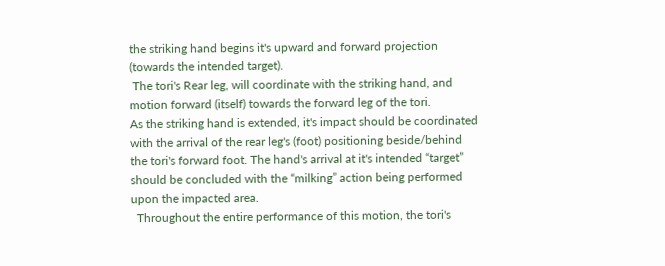the striking hand begins it's upward and forward projection (towards the intended target).
 The tori's Rear leg, will coordinate with the striking hand, and motion forward (itself) towards the forward leg of the tori.
As the striking hand is extended, it's impact should be coordinated with the arrival of the rear leg's (foot) positioning beside/behind the tori's forward foot. The hand's arrival at it's intended “target” should be concluded with the “milking” action being performed upon the impacted area.
  Throughout the entire performance of this motion, the tori's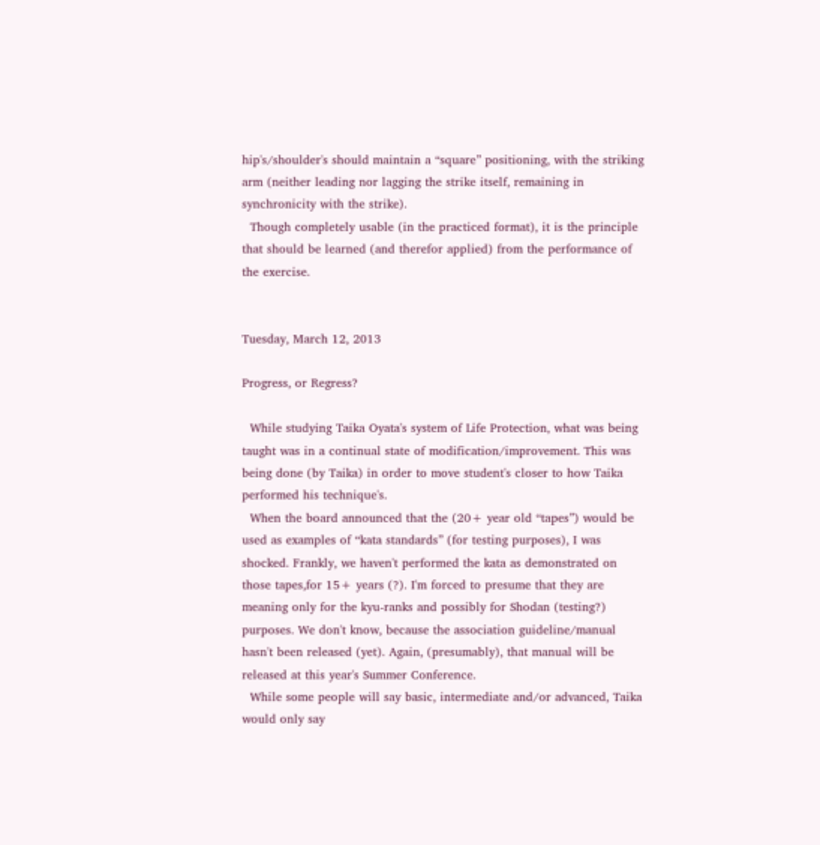hip's/shoulder's should maintain a “square” positioning, with the striking arm (neither leading nor lagging the strike itself, remaining in synchronicity with the strike).
  Though completely usable (in the practiced format), it is the principle that should be learned (and therefor applied) from the performance of the exercise.


Tuesday, March 12, 2013

Progress, or Regress?

  While studying Taika Oyata's system of Life Protection, what was being taught was in a continual state of modification/improvement. This was being done (by Taika) in order to move student's closer to how Taika performed his technique's.
  When the board announced that the (20+ year old “tapes”) would be used as examples of “kata standards” (for testing purposes), I was shocked. Frankly, we haven't performed the kata as demonstrated on those tapes,for 15+ years (?). I'm forced to presume that they are meaning only for the kyu-ranks and possibly for Shodan (testing?) purposes. We don't know, because the association guideline/manual hasn't been released (yet). Again, (presumably), that manual will be released at this year's Summer Conference.
  While some people will say basic, intermediate and/or advanced, Taika would only say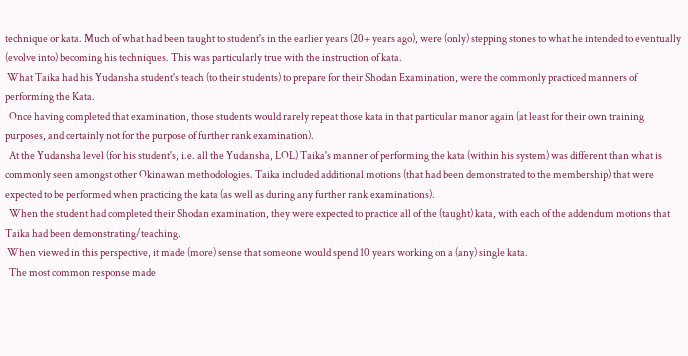technique or kata. Much of what had been taught to student's in the earlier years (20+ years ago), were (only) stepping stones to what he intended to eventually (evolve into) becoming his techniques. This was particularly true with the instruction of kata.
 What Taika had his Yudansha student's teach (to their students) to prepare for their Shodan Examination, were the commonly practiced manners of performing the Kata.
  Once having completed that examination, those students would rarely repeat those kata in that particular manor again (at least for their own training purposes, and certainly not for the purpose of further rank examination).
  At the Yudansha level (for his student's, i.e. all the Yudansha, LOL) Taika's manner of performing the kata (within his system) was different than what is commonly seen amongst other Okinawan methodologies. Taika included additional motions (that had been demonstrated to the membership) that were expected to be performed when practicing the kata (as well as during any further rank examinations).
  When the student had completed their Shodan examination, they were expected to practice all of the (taught) kata, with each of the addendum motions that Taika had been demonstrating/teaching.
 When viewed in this perspective, it made (more) sense that someone would spend 10 years working on a (any) single kata.
  The most common response made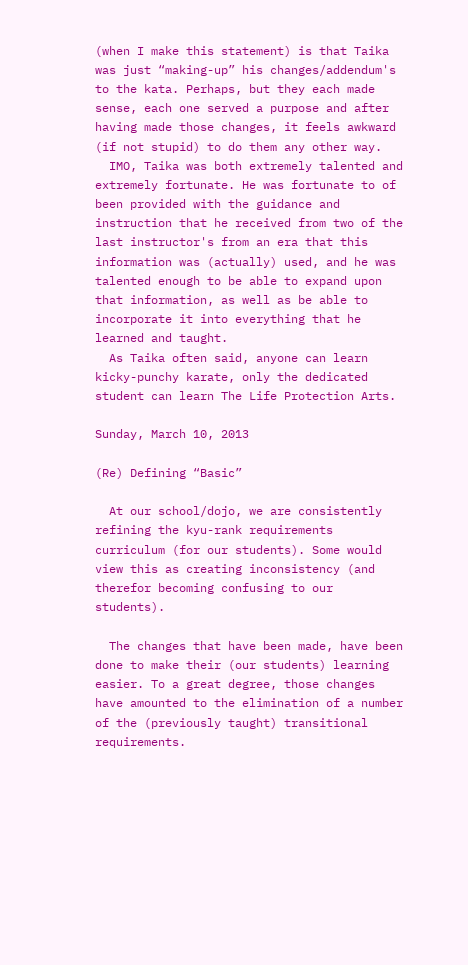(when I make this statement) is that Taika was just “making-up” his changes/addendum's to the kata. Perhaps, but they each made sense, each one served a purpose and after having made those changes, it feels awkward (if not stupid) to do them any other way.
  IMO, Taika was both extremely talented and extremely fortunate. He was fortunate to of been provided with the guidance and instruction that he received from two of the last instructor's from an era that this information was (actually) used, and he was talented enough to be able to expand upon that information, as well as be able to incorporate it into everything that he learned and taught.
  As Taika often said, anyone can learn kicky-punchy karate, only the dedicated student can learn The Life Protection Arts.

Sunday, March 10, 2013

(Re) Defining “Basic”

  At our school/dojo, we are consistently refining the kyu-rank requirements curriculum (for our students). Some would view this as creating inconsistency (and therefor becoming confusing to our students).

  The changes that have been made, have been done to make their (our students) learning easier. To a great degree, those changes have amounted to the elimination of a number of the (previously taught) transitional requirements.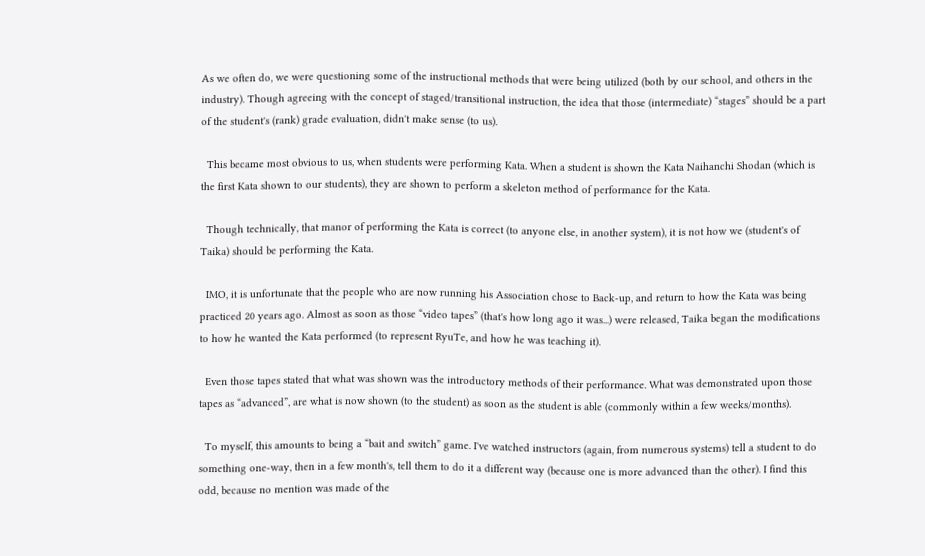As we often do, we were questioning some of the instructional methods that were being utilized (both by our school, and others in the industry). Though agreeing with the concept of staged/transitional instruction, the idea that those (intermediate) “stages” should be a part of the student's (rank) grade evaluation, didn't make sense (to us).

  This became most obvious to us, when students were performing Kata. When a student is shown the Kata Naihanchi Shodan (which is the first Kata shown to our students), they are shown to perform a skeleton method of performance for the Kata.

  Though technically, that manor of performing the Kata is correct (to anyone else, in another system), it is not how we (student's of Taika) should be performing the Kata.

  IMO, it is unfortunate that the people who are now running his Association chose to Back-up, and return to how the Kata was being practiced 20 years ago. Almost as soon as those “video tapes” (that's how long ago it was...) were released, Taika began the modifications to how he wanted the Kata performed (to represent RyuTe, and how he was teaching it).

  Even those tapes stated that what was shown was the introductory methods of their performance. What was demonstrated upon those tapes as “advanced”, are what is now shown (to the student) as soon as the student is able (commonly within a few weeks/months).

  To myself, this amounts to being a “bait and switch” game. I've watched instructors (again, from numerous systems) tell a student to do something one-way, then in a few month's, tell them to do it a different way (because one is more advanced than the other). I find this odd, because no mention was made of the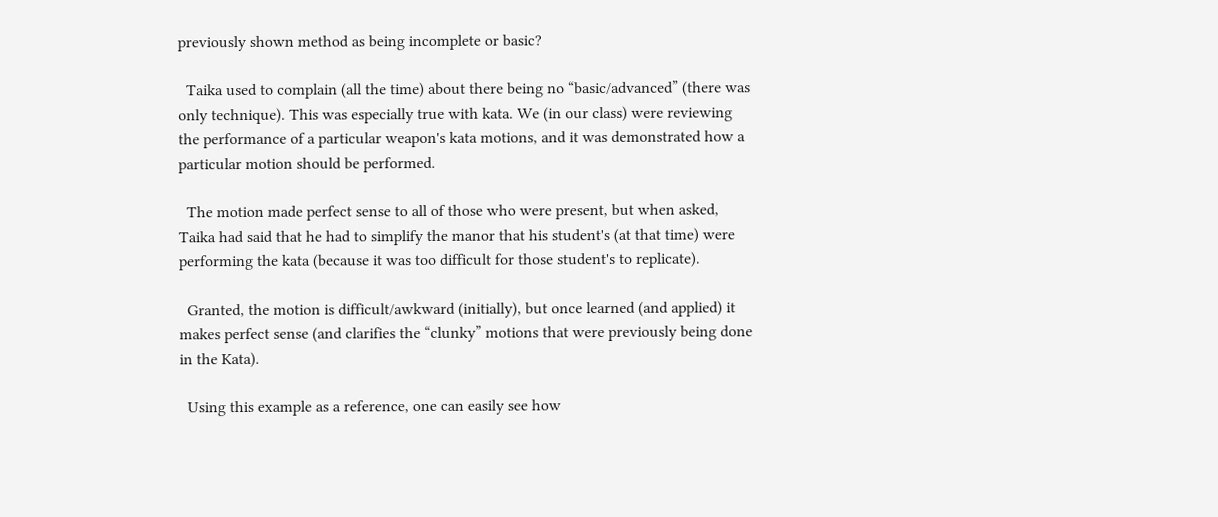previously shown method as being incomplete or basic?

  Taika used to complain (all the time) about there being no “basic/advanced” (there was only technique). This was especially true with kata. We (in our class) were reviewing the performance of a particular weapon's kata motions, and it was demonstrated how a particular motion should be performed.

  The motion made perfect sense to all of those who were present, but when asked, Taika had said that he had to simplify the manor that his student's (at that time) were performing the kata (because it was too difficult for those student's to replicate).

  Granted, the motion is difficult/awkward (initially), but once learned (and applied) it makes perfect sense (and clarifies the “clunky” motions that were previously being done in the Kata).

  Using this example as a reference, one can easily see how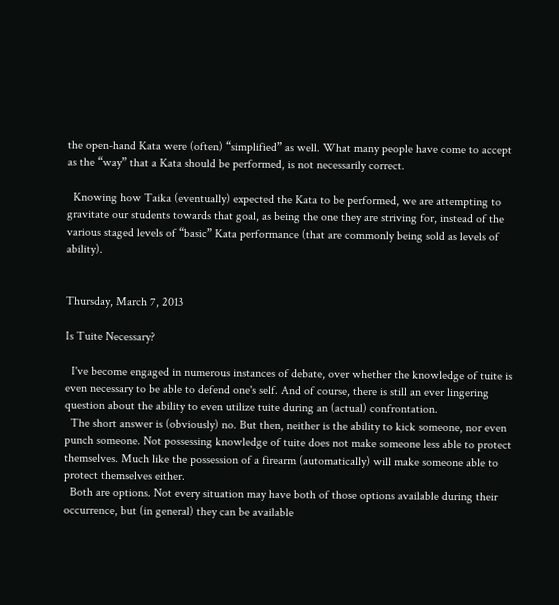the open-hand Kata were (often) “simplified” as well. What many people have come to accept as the “way” that a Kata should be performed, is not necessarily correct.

  Knowing how Taika (eventually) expected the Kata to be performed, we are attempting to gravitate our students towards that goal, as being the one they are striving for, instead of the various staged levels of “basic” Kata performance (that are commonly being sold as levels of ability).


Thursday, March 7, 2013

Is Tuite Necessary?

  I've become engaged in numerous instances of debate, over whether the knowledge of tuite is even necessary to be able to defend one's self. And of course, there is still an ever lingering question about the ability to even utilize tuite during an (actual) confrontation.
  The short answer is (obviously) no. But then, neither is the ability to kick someone, nor even punch someone. Not possessing knowledge of tuite does not make someone less able to protect themselves. Much like the possession of a firearm (automatically) will make someone able to protect themselves either.
  Both are options. Not every situation may have both of those options available during their occurrence, but (in general) they can be available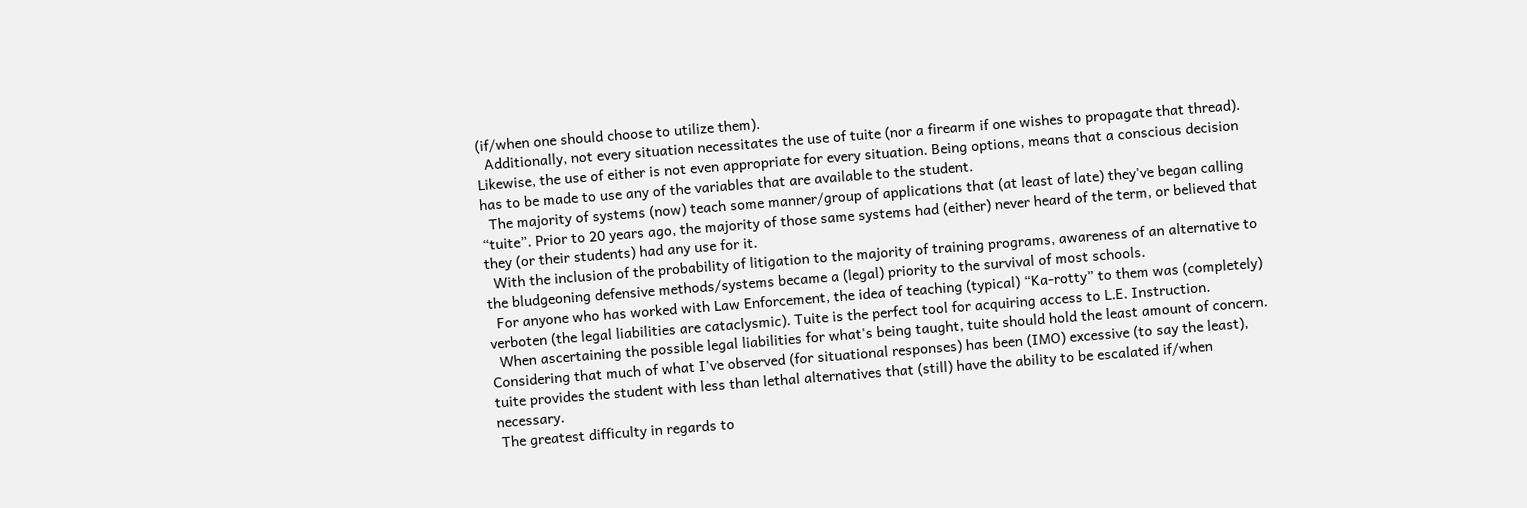(if/when one should choose to utilize them).
  Additionally, not every situation necessitates the use of tuite (nor a firearm if one wishes to propagate that thread). Likewise, the use of either is not even appropriate for every situation. Being options, means that a conscious decision has to be made to use any of the variables that are available to the student.
  The majority of systems (now) teach some manner/group of applications that (at least of late) they've began calling “tuite”. Prior to 20 years ago, the majority of those same systems had (either) never heard of the term, or believed that they (or their students) had any use for it.
  With the inclusion of the probability of litigation to the majority of training programs, awareness of an alternative to the bludgeoning defensive methods/systems became a (legal) priority to the survival of most schools.
  For anyone who has worked with Law Enforcement, the idea of teaching (typical) “Ka-rotty” to them was (completely) verboten (the legal liabilities are cataclysmic). Tuite is the perfect tool for acquiring access to L.E. Instruction.
  When ascertaining the possible legal liabilities for what's being taught, tuite should hold the least amount of concern. Considering that much of what I've observed (for situational responses) has been (IMO) excessive (to say the least), tuite provides the student with less than lethal alternatives that (still) have the ability to be escalated if/when necessary.
 The greatest difficulty in regards to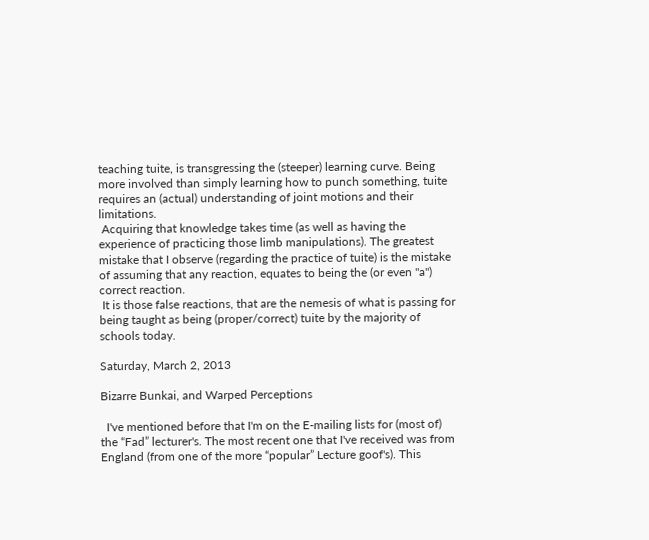teaching tuite, is transgressing the (steeper) learning curve. Being more involved than simply learning how to punch something, tuite requires an (actual) understanding of joint motions and their limitations.
 Acquiring that knowledge takes time (as well as having the experience of practicing those limb manipulations). The greatest mistake that I observe (regarding the practice of tuite) is the mistake of assuming that any reaction, equates to being the (or even "a") correct reaction.
 It is those false reactions, that are the nemesis of what is passing for being taught as being (proper/correct) tuite by the majority of schools today.

Saturday, March 2, 2013

Bizarre Bunkai, and Warped Perceptions

  I've mentioned before that I'm on the E-mailing lists for (most of) the “Fad” lecturer's. The most recent one that I've received was from England (from one of the more “popular” Lecture goof's). This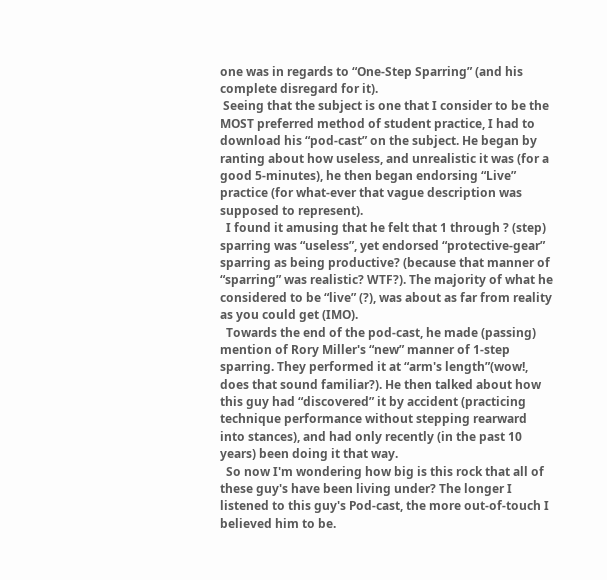one was in regards to “One-Step Sparring” (and his complete disregard for it).
 Seeing that the subject is one that I consider to be the MOST preferred method of student practice, I had to download his “pod-cast” on the subject. He began by ranting about how useless, and unrealistic it was (for a good 5-minutes), he then began endorsing “Live” practice (for what-ever that vague description was supposed to represent).
  I found it amusing that he felt that 1 through ? (step) sparring was “useless”, yet endorsed “protective-gear” sparring as being productive? (because that manner of “sparring” was realistic? WTF?). The majority of what he considered to be “live” (?), was about as far from reality as you could get (IMO).
  Towards the end of the pod-cast, he made (passing) mention of Rory Miller's “new” manner of 1-step sparring. They performed it at “arm's length”(wow!, does that sound familiar?). He then talked about how this guy had “discovered” it by accident (practicing technique performance without stepping rearward into stances), and had only recently (in the past 10 years) been doing it that way.
  So now I'm wondering how big is this rock that all of these guy's have been living under? The longer I listened to this guy's Pod-cast, the more out-of-touch I believed him to be.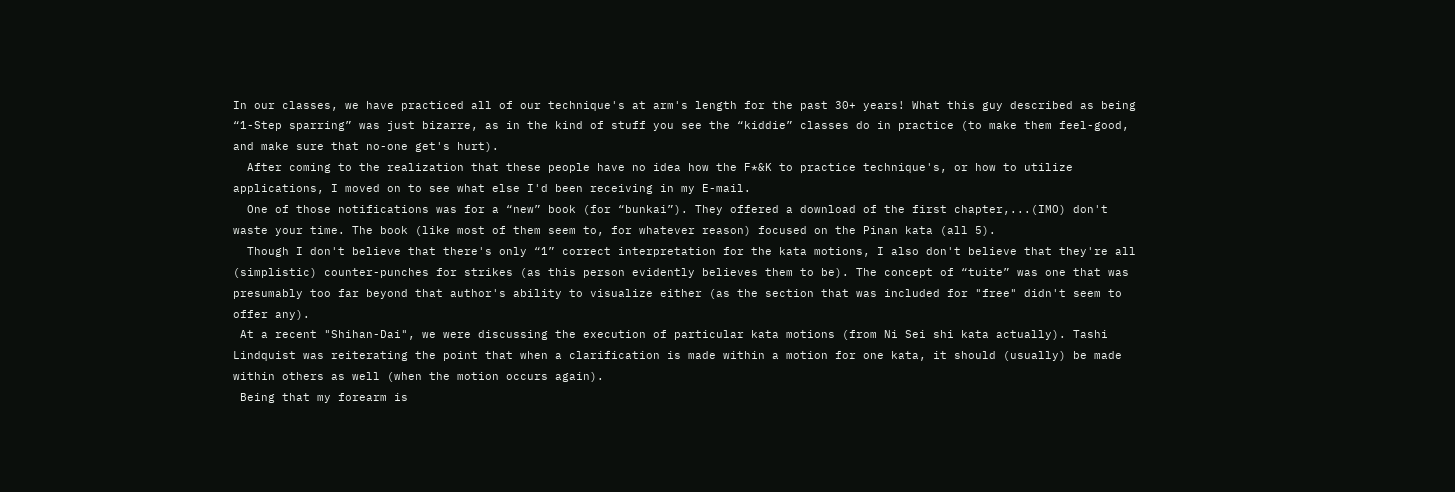In our classes, we have practiced all of our technique's at arm's length for the past 30+ years! What this guy described as being “1-Step sparring” was just bizarre, as in the kind of stuff you see the “kiddie” classes do in practice (to make them feel-good, and make sure that no-one get's hurt).
  After coming to the realization that these people have no idea how the F*&K to practice technique's, or how to utilize applications, I moved on to see what else I'd been receiving in my E-mail.
  One of those notifications was for a “new” book (for “bunkai”). They offered a download of the first chapter,...(IMO) don't waste your time. The book (like most of them seem to, for whatever reason) focused on the Pinan kata (all 5).
  Though I don't believe that there's only “1” correct interpretation for the kata motions, I also don't believe that they're all (simplistic) counter-punches for strikes (as this person evidently believes them to be). The concept of “tuite” was one that was presumably too far beyond that author's ability to visualize either (as the section that was included for "free" didn't seem to offer any).
 At a recent "Shihan-Dai", we were discussing the execution of particular kata motions (from Ni Sei shi kata actually). Tashi Lindquist was reiterating the point that when a clarification is made within a motion for one kata, it should (usually) be made within others as well (when the motion occurs again).
 Being that my forearm is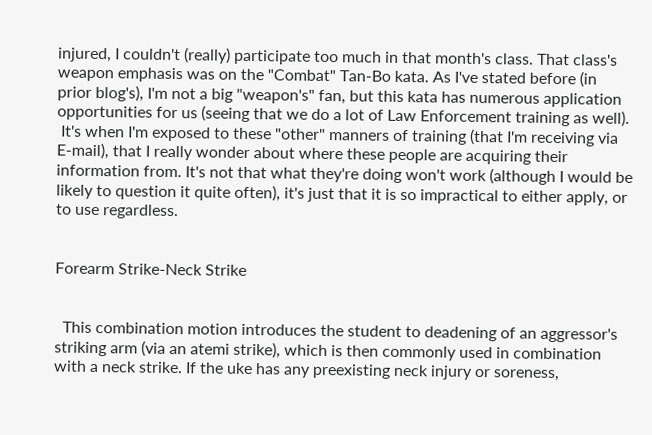injured, I couldn't (really) participate too much in that month's class. That class's weapon emphasis was on the "Combat" Tan-Bo kata. As I've stated before (in prior blog's), I'm not a big "weapon's" fan, but this kata has numerous application opportunities for us (seeing that we do a lot of Law Enforcement training as well).
 It's when I'm exposed to these "other" manners of training (that I'm receiving via E-mail), that I really wonder about where these people are acquiring their information from. It's not that what they're doing won't work (although I would be likely to question it quite often), it's just that it is so impractical to either apply, or to use regardless.


Forearm Strike-Neck Strike


  This combination motion introduces the student to deadening of an aggressor's striking arm (via an atemi strike), which is then commonly used in combination with a neck strike. If the uke has any preexisting neck injury or soreness,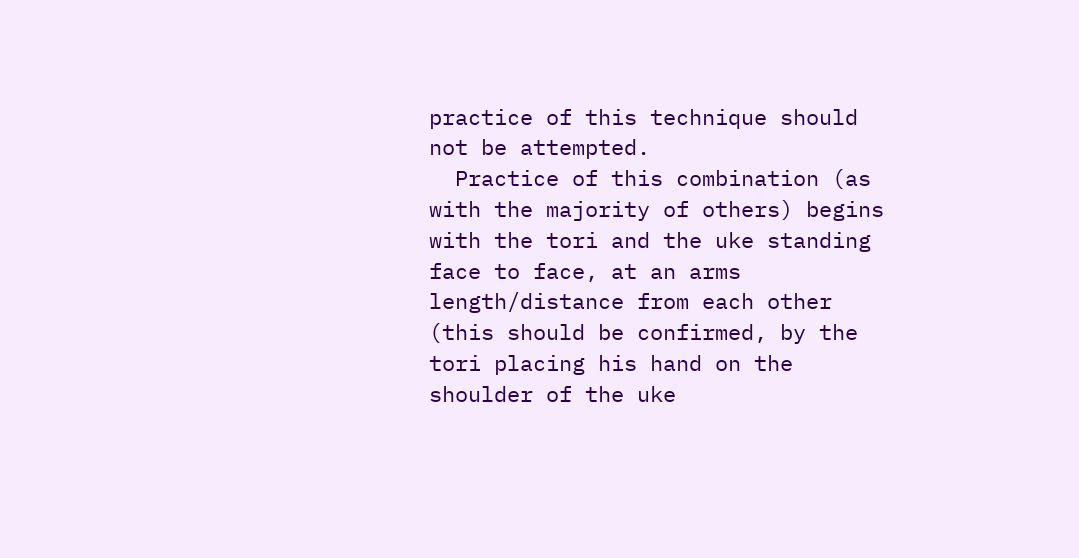practice of this technique should not be attempted.
  Practice of this combination (as with the majority of others) begins with the tori and the uke standing face to face, at an arms length/distance from each other (this should be confirmed, by the tori placing his hand on the shoulder of the uke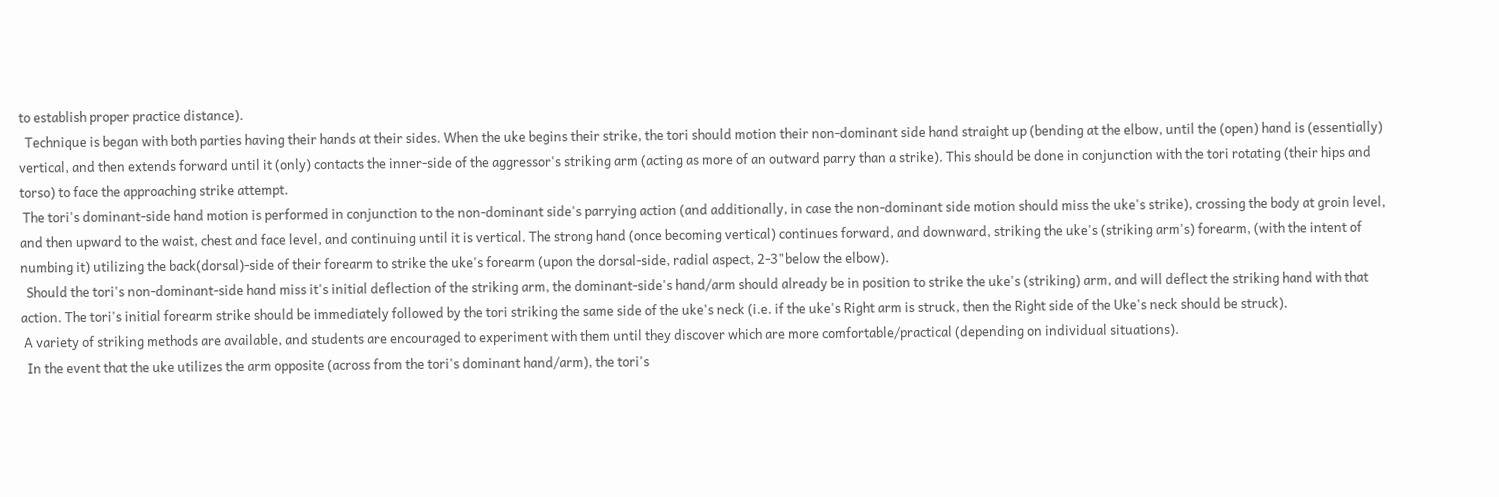to establish proper practice distance).
  Technique is began with both parties having their hands at their sides. When the uke begins their strike, the tori should motion their non-dominant side hand straight up (bending at the elbow, until the (open) hand is (essentially) vertical, and then extends forward until it (only) contacts the inner-side of the aggressor's striking arm (acting as more of an outward parry than a strike). This should be done in conjunction with the tori rotating (their hips and torso) to face the approaching strike attempt.
 The tori's dominant-side hand motion is performed in conjunction to the non-dominant side's parrying action (and additionally, in case the non-dominant side motion should miss the uke's strike), crossing the body at groin level, and then upward to the waist, chest and face level, and continuing until it is vertical. The strong hand (once becoming vertical) continues forward, and downward, striking the uke's (striking arm's) forearm, (with the intent of numbing it) utilizing the back(dorsal)-side of their forearm to strike the uke's forearm (upon the dorsal-side, radial aspect, 2-3"below the elbow).
  Should the tori's non-dominant-side hand miss it's initial deflection of the striking arm, the dominant-side's hand/arm should already be in position to strike the uke's (striking) arm, and will deflect the striking hand with that action. The tori's initial forearm strike should be immediately followed by the tori striking the same side of the uke's neck (i.e. if the uke's Right arm is struck, then the Right side of the Uke's neck should be struck).
 A variety of striking methods are available, and students are encouraged to experiment with them until they discover which are more comfortable/practical (depending on individual situations).
  In the event that the uke utilizes the arm opposite (across from the tori's dominant hand/arm), the tori's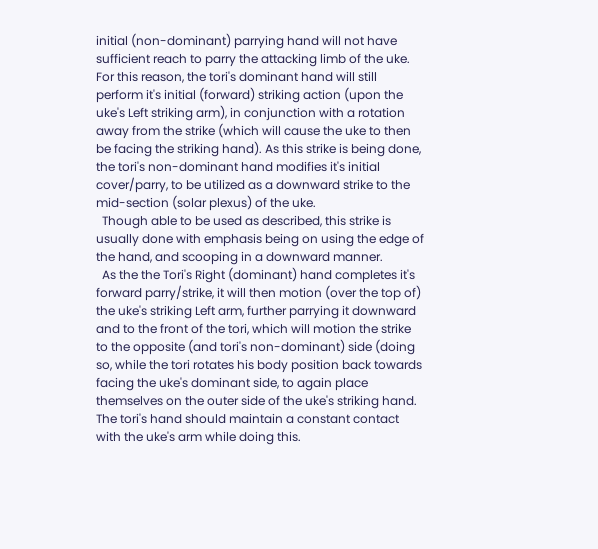initial (non-dominant) parrying hand will not have sufficient reach to parry the attacking limb of the uke. For this reason, the tori's dominant hand will still perform it's initial (forward) striking action (upon the uke's Left striking arm), in conjunction with a rotation away from the strike (which will cause the uke to then be facing the striking hand). As this strike is being done, the tori's non-dominant hand modifies it's initial cover/parry, to be utilized as a downward strike to the mid-section (solar plexus) of the uke.
  Though able to be used as described, this strike is usually done with emphasis being on using the edge of the hand, and scooping in a downward manner.
  As the the Tori's Right (dominant) hand completes it's forward parry/strike, it will then motion (over the top of) the uke's striking Left arm, further parrying it downward and to the front of the tori, which will motion the strike to the opposite (and tori's non-dominant) side (doing so, while the tori rotates his body position back towards facing the uke's dominant side, to again place themselves on the outer side of the uke's striking hand. The tori's hand should maintain a constant contact with the uke's arm while doing this.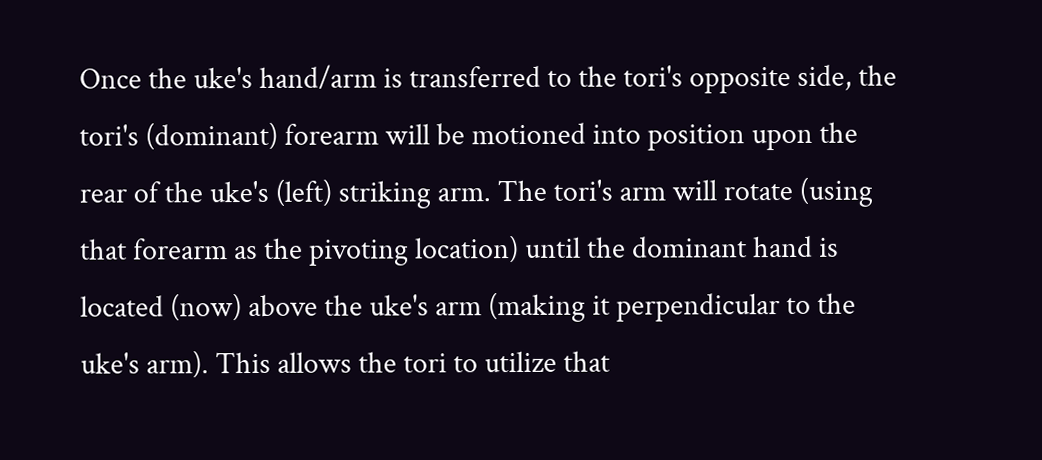Once the uke's hand/arm is transferred to the tori's opposite side, the tori's (dominant) forearm will be motioned into position upon the rear of the uke's (left) striking arm. The tori's arm will rotate (using that forearm as the pivoting location) until the dominant hand is located (now) above the uke's arm (making it perpendicular to the uke's arm). This allows the tori to utilize that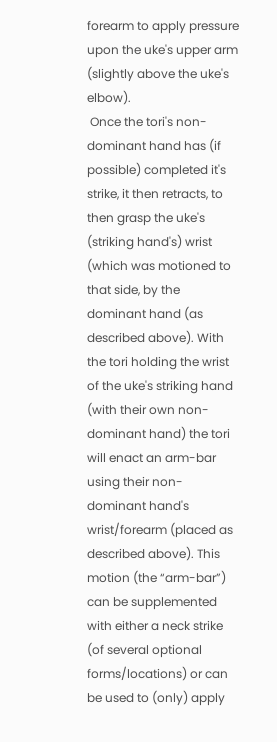forearm to apply pressure upon the uke's upper arm (slightly above the uke's elbow).
 Once the tori's non-dominant hand has (if possible) completed it's strike, it then retracts, to then grasp the uke's (striking hand's) wrist (which was motioned to that side, by the dominant hand (as described above). With the tori holding the wrist of the uke's striking hand (with their own non-dominant hand) the tori will enact an arm-bar using their non-dominant hand's wrist/forearm (placed as described above). This motion (the “arm-bar”) can be supplemented with either a neck strike (of several optional forms/locations) or can be used to (only) apply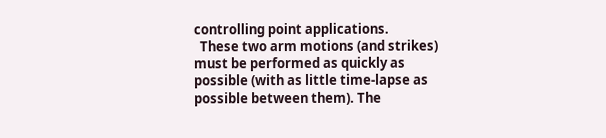controlling point applications.
  These two arm motions (and strikes) must be performed as quickly as possible (with as little time-lapse as possible between them). The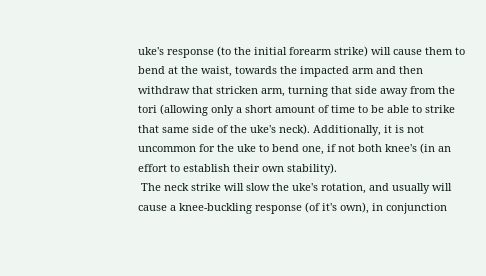uke's response (to the initial forearm strike) will cause them to bend at the waist, towards the impacted arm and then withdraw that stricken arm, turning that side away from the tori (allowing only a short amount of time to be able to strike that same side of the uke's neck). Additionally, it is not uncommon for the uke to bend one, if not both knee's (in an effort to establish their own stability).
 The neck strike will slow the uke's rotation, and usually will cause a knee-buckling response (of it's own), in conjunction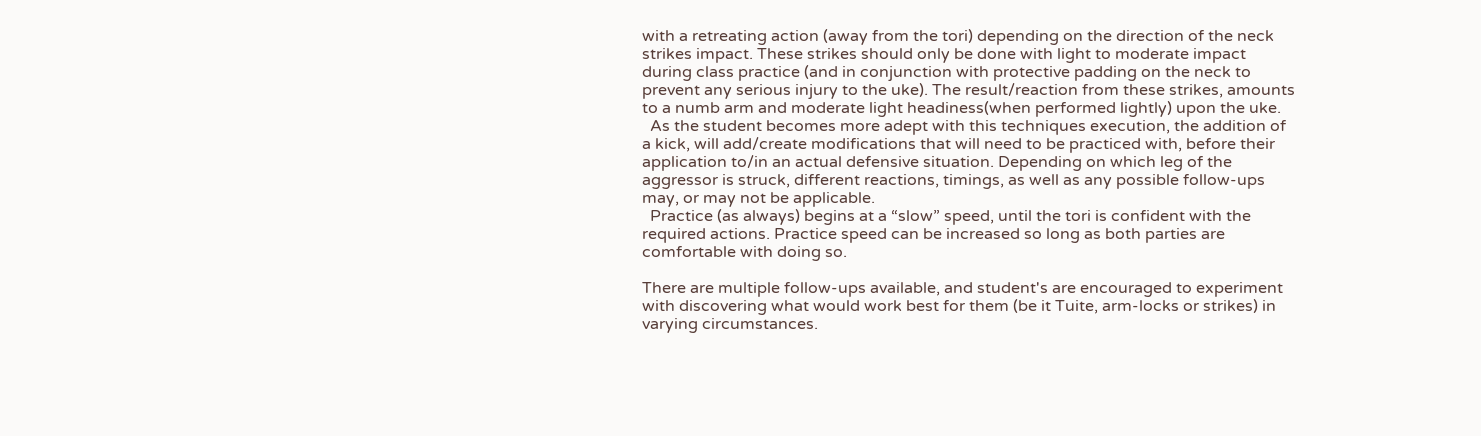with a retreating action (away from the tori) depending on the direction of the neck strikes impact. These strikes should only be done with light to moderate impact during class practice (and in conjunction with protective padding on the neck to prevent any serious injury to the uke). The result/reaction from these strikes, amounts to a numb arm and moderate light headiness(when performed lightly) upon the uke.
  As the student becomes more adept with this techniques execution, the addition of a kick, will add/create modifications that will need to be practiced with, before their application to/in an actual defensive situation. Depending on which leg of the aggressor is struck, different reactions, timings, as well as any possible follow-ups may, or may not be applicable.
  Practice (as always) begins at a “slow” speed, until the tori is confident with the required actions. Practice speed can be increased so long as both parties are comfortable with doing so.

There are multiple follow-ups available, and student's are encouraged to experiment with discovering what would work best for them (be it Tuite, arm-locks or strikes) in varying circumstances.